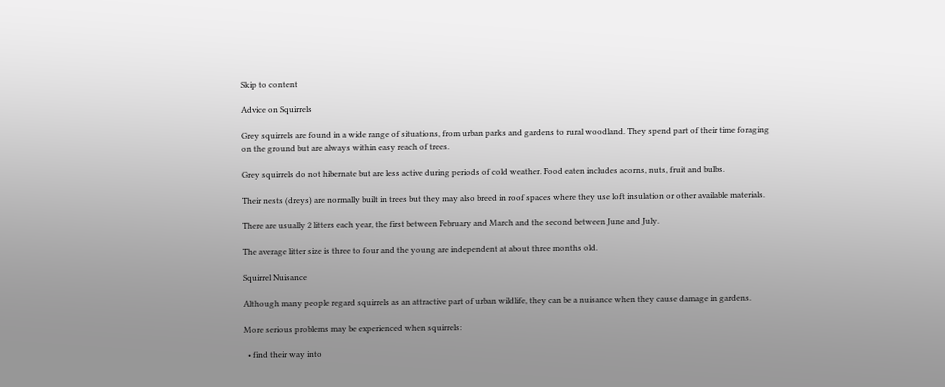Skip to content

Advice on Squirrels

Grey squirrels are found in a wide range of situations, from urban parks and gardens to rural woodland. They spend part of their time foraging on the ground but are always within easy reach of trees.

Grey squirrels do not hibernate but are less active during periods of cold weather. Food eaten includes acorns, nuts, fruit and bulbs.

Their nests (dreys) are normally built in trees but they may also breed in roof spaces where they use loft insulation or other available materials.

There are usually 2 litters each year, the first between February and March and the second between June and July.

The average litter size is three to four and the young are independent at about three months old.

Squirrel Nuisance

Although many people regard squirrels as an attractive part of urban wildlife, they can be a nuisance when they cause damage in gardens.

More serious problems may be experienced when squirrels:

  • find their way into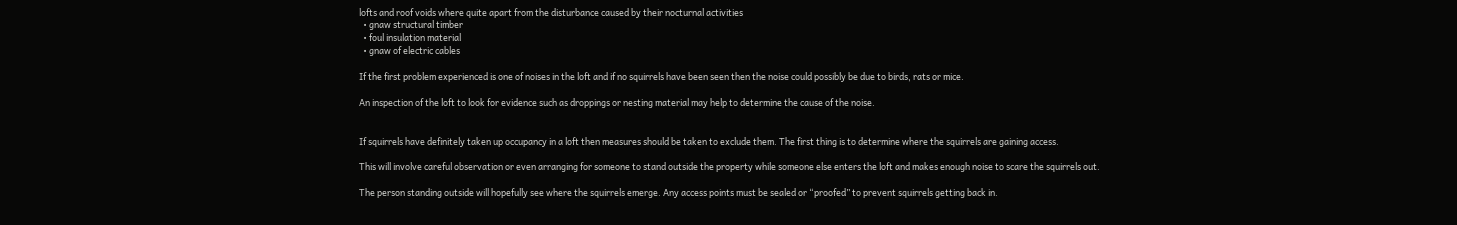lofts and roof voids where quite apart from the disturbance caused by their nocturnal activities
  • gnaw structural timber
  • foul insulation material
  • gnaw of electric cables

If the first problem experienced is one of noises in the loft and if no squirrels have been seen then the noise could possibly be due to birds, rats or mice.

An inspection of the loft to look for evidence such as droppings or nesting material may help to determine the cause of the noise.


If squirrels have definitely taken up occupancy in a loft then measures should be taken to exclude them. The first thing is to determine where the squirrels are gaining access.

This will involve careful observation or even arranging for someone to stand outside the property while someone else enters the loft and makes enough noise to scare the squirrels out.

The person standing outside will hopefully see where the squirrels emerge. Any access points must be sealed or “proofed” to prevent squirrels getting back in.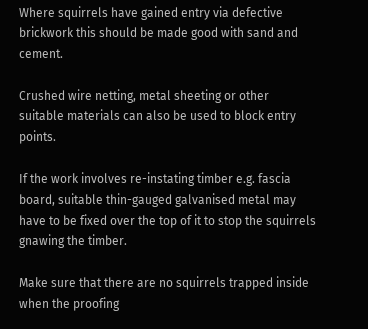Where squirrels have gained entry via defective brickwork this should be made good with sand and cement.

Crushed wire netting, metal sheeting or other suitable materials can also be used to block entry points.

If the work involves re-instating timber e.g. fascia board, suitable thin-gauged galvanised metal may have to be fixed over the top of it to stop the squirrels gnawing the timber.

Make sure that there are no squirrels trapped inside when the proofing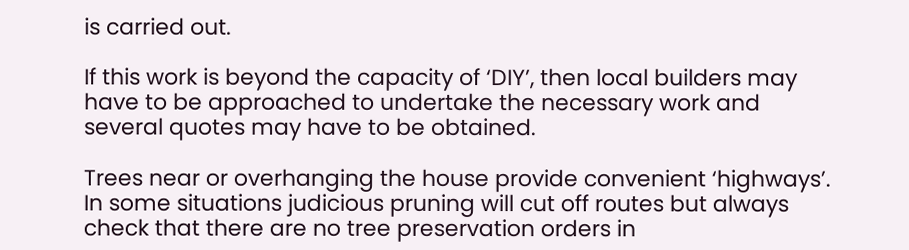is carried out.

If this work is beyond the capacity of ‘DIY’, then local builders may have to be approached to undertake the necessary work and several quotes may have to be obtained.

Trees near or overhanging the house provide convenient ‘highways’. In some situations judicious pruning will cut off routes but always check that there are no tree preservation orders in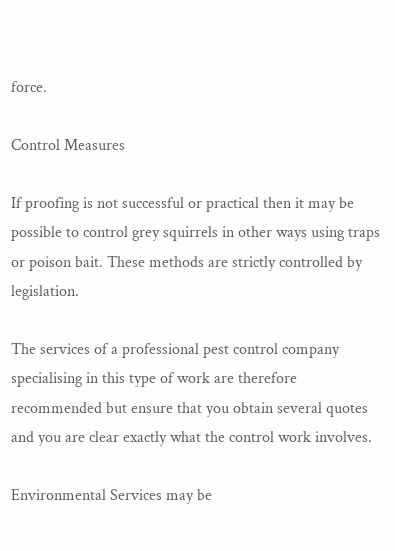force.

Control Measures

If proofing is not successful or practical then it may be possible to control grey squirrels in other ways using traps or poison bait. These methods are strictly controlled by legislation.

The services of a professional pest control company specialising in this type of work are therefore recommended but ensure that you obtain several quotes and you are clear exactly what the control work involves.

Environmental Services may be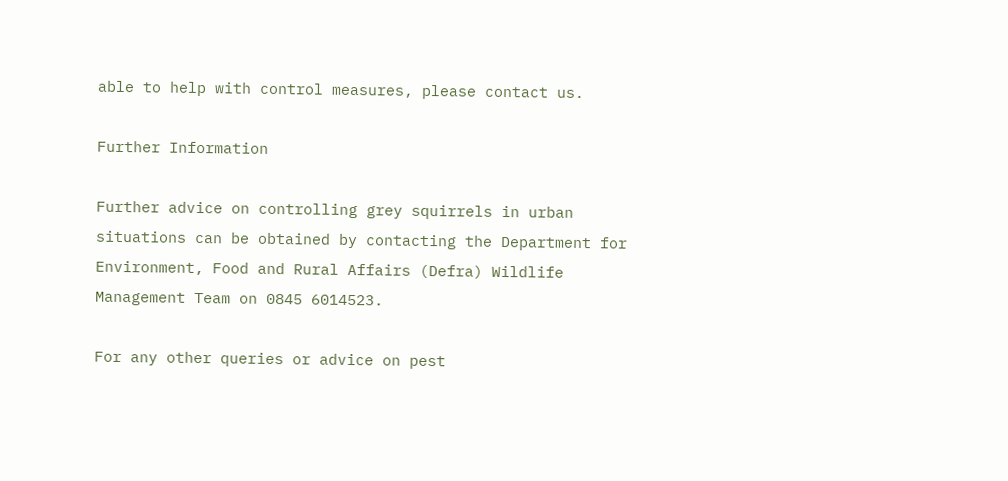able to help with control measures, please contact us.

Further Information

Further advice on controlling grey squirrels in urban situations can be obtained by contacting the Department for Environment, Food and Rural Affairs (Defra) Wildlife Management Team on 0845 6014523.

For any other queries or advice on pest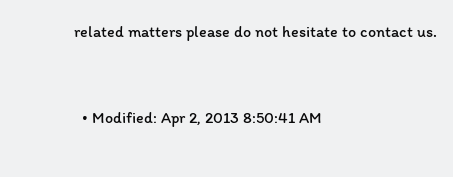related matters please do not hesitate to contact us.


  • Modified: Apr 2, 2013 8:50:41 AM